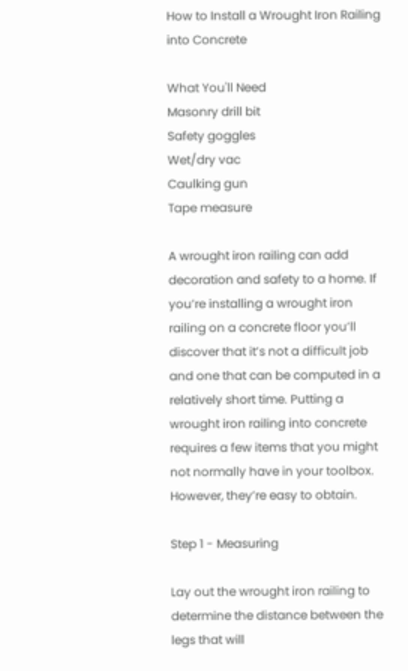How to Install a Wrought Iron Railing into Concrete

What You'll Need
Masonry drill bit
Safety goggles
Wet/dry vac
Caulking gun
Tape measure

A wrought iron railing can add decoration and safety to a home. If you’re installing a wrought iron railing on a concrete floor you’ll discover that it’s not a difficult job and one that can be computed in a relatively short time. Putting a wrought iron railing into concrete requires a few items that you might not normally have in your toolbox. However, they’re easy to obtain.

Step 1 - Measuring

Lay out the wrought iron railing to determine the distance between the legs that will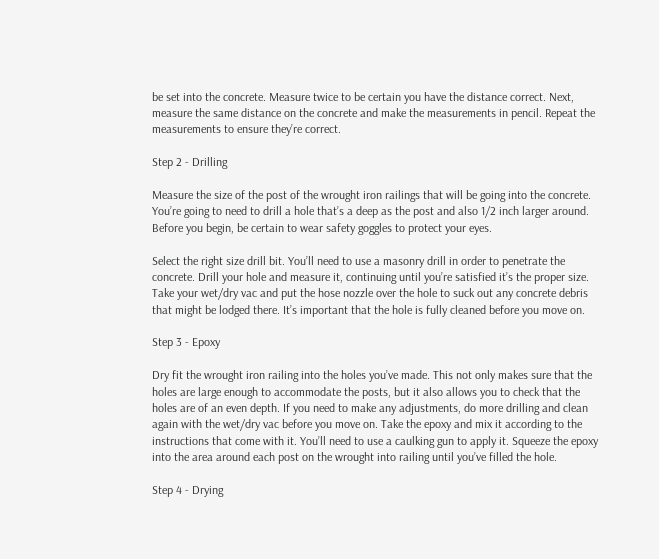be set into the concrete. Measure twice to be certain you have the distance correct. Next, measure the same distance on the concrete and make the measurements in pencil. Repeat the measurements to ensure they’re correct.

Step 2 - Drilling

Measure the size of the post of the wrought iron railings that will be going into the concrete. You’re going to need to drill a hole that’s a deep as the post and also 1/2 inch larger around. Before you begin, be certain to wear safety goggles to protect your eyes.

Select the right size drill bit. You’ll need to use a masonry drill in order to penetrate the concrete. Drill your hole and measure it, continuing until you’re satisfied it’s the proper size. Take your wet/dry vac and put the hose nozzle over the hole to suck out any concrete debris that might be lodged there. It’s important that the hole is fully cleaned before you move on.

Step 3 - Epoxy

Dry fit the wrought iron railing into the holes you’ve made. This not only makes sure that the holes are large enough to accommodate the posts, but it also allows you to check that the holes are of an even depth. If you need to make any adjustments, do more drilling and clean again with the wet/dry vac before you move on. Take the epoxy and mix it according to the instructions that come with it. You’ll need to use a caulking gun to apply it. Squeeze the epoxy into the area around each post on the wrought into railing until you’ve filled the hole.

Step 4 - Drying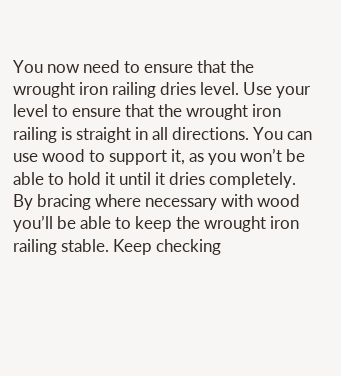You now need to ensure that the wrought iron railing dries level. Use your level to ensure that the wrought iron railing is straight in all directions. You can use wood to support it, as you won’t be able to hold it until it dries completely. By bracing where necessary with wood you’ll be able to keep the wrought iron railing stable. Keep checking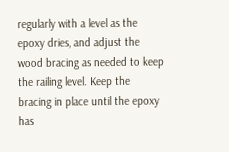regularly with a level as the epoxy dries, and adjust the wood bracing as needed to keep the railing level. Keep the bracing in place until the epoxy has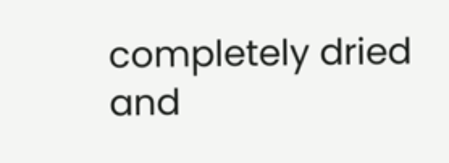completely dried and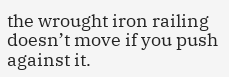the wrought iron railing doesn’t move if you push against it.